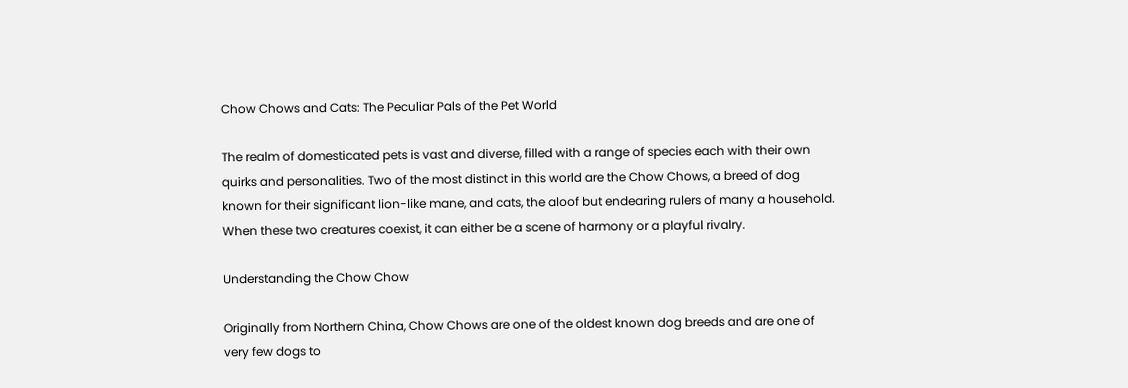Chow Chows and Cats: The Peculiar Pals of the Pet World

The realm of domesticated pets is vast and diverse, filled with a range of species each with their own quirks and personalities. Two of the most distinct in this world are the Chow Chows, a breed of dog known for their significant lion-like mane, and cats, the aloof but endearing rulers of many a household. When these two creatures coexist, it can either be a scene of harmony or a playful rivalry.

Understanding the Chow Chow

Originally from Northern China, Chow Chows are one of the oldest known dog breeds and are one of very few dogs to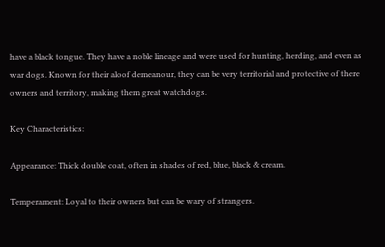have a black tongue. They have a noble lineage and were used for hunting, herding, and even as war dogs. Known for their aloof demeanour, they can be very territorial and protective of there owners and territory, making them great watchdogs.

Key Characteristics:

Appearance: Thick double coat, often in shades of red, blue, black & cream.

Temperament: Loyal to their owners but can be wary of strangers.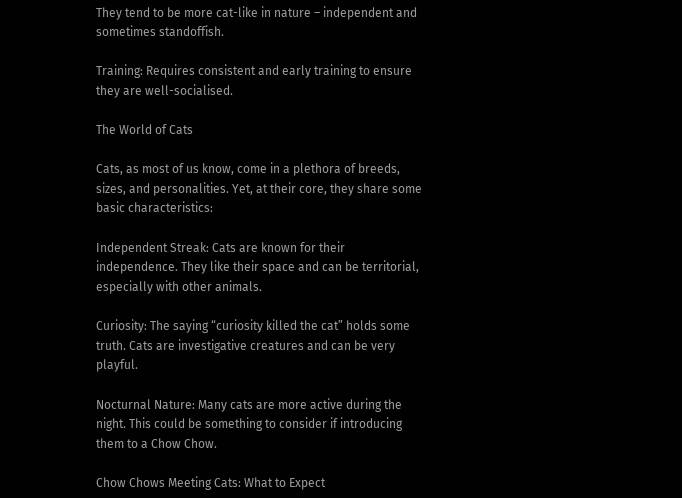They tend to be more cat-like in nature – independent and sometimes standoffish.

Training: Requires consistent and early training to ensure they are well-socialised.

The World of Cats

Cats, as most of us know, come in a plethora of breeds, sizes, and personalities. Yet, at their core, they share some basic characteristics:

Independent Streak: Cats are known for their independence. They like their space and can be territorial, especially with other animals.

Curiosity: The saying “curiosity killed the cat” holds some truth. Cats are investigative creatures and can be very playful.

Nocturnal Nature: Many cats are more active during the night. This could be something to consider if introducing them to a Chow Chow.

Chow Chows Meeting Cats: What to Expect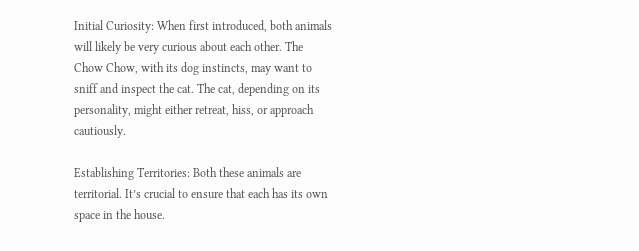Initial Curiosity: When first introduced, both animals will likely be very curious about each other. The Chow Chow, with its dog instincts, may want to sniff and inspect the cat. The cat, depending on its personality, might either retreat, hiss, or approach cautiously.

Establishing Territories: Both these animals are territorial. It’s crucial to ensure that each has its own space in the house.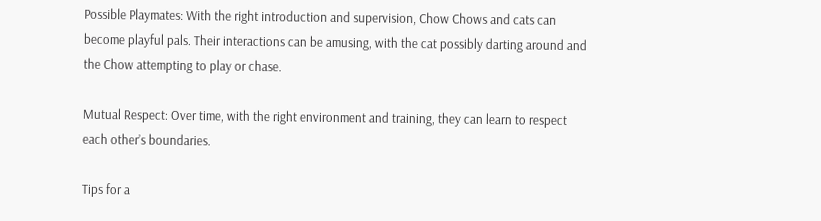Possible Playmates: With the right introduction and supervision, Chow Chows and cats can become playful pals. Their interactions can be amusing, with the cat possibly darting around and the Chow attempting to play or chase.

Mutual Respect: Over time, with the right environment and training, they can learn to respect each other’s boundaries.

Tips for a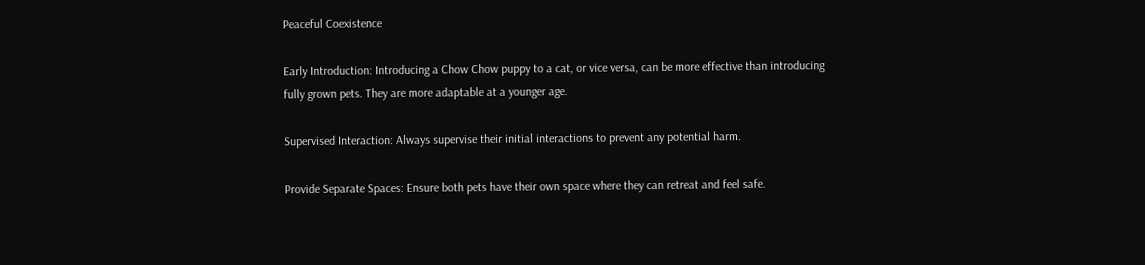Peaceful Coexistence

Early Introduction: Introducing a Chow Chow puppy to a cat, or vice versa, can be more effective than introducing fully grown pets. They are more adaptable at a younger age.

Supervised Interaction: Always supervise their initial interactions to prevent any potential harm.

Provide Separate Spaces: Ensure both pets have their own space where they can retreat and feel safe.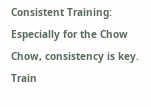Consistent Training: Especially for the Chow Chow, consistency is key. Train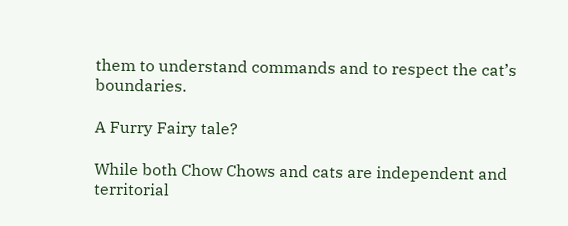them to understand commands and to respect the cat’s boundaries.

A Furry Fairy tale?

While both Chow Chows and cats are independent and territorial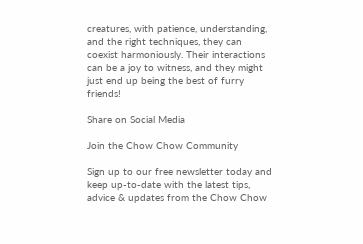creatures, with patience, understanding, and the right techniques, they can coexist harmoniously. Their interactions can be a joy to witness, and they might just end up being the best of furry friends!

Share on Social Media

Join the Chow Chow Community

Sign up to our free newsletter today and keep up-to-date with the latest tips, advice & updates from the Chow Chow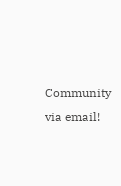Community via email!